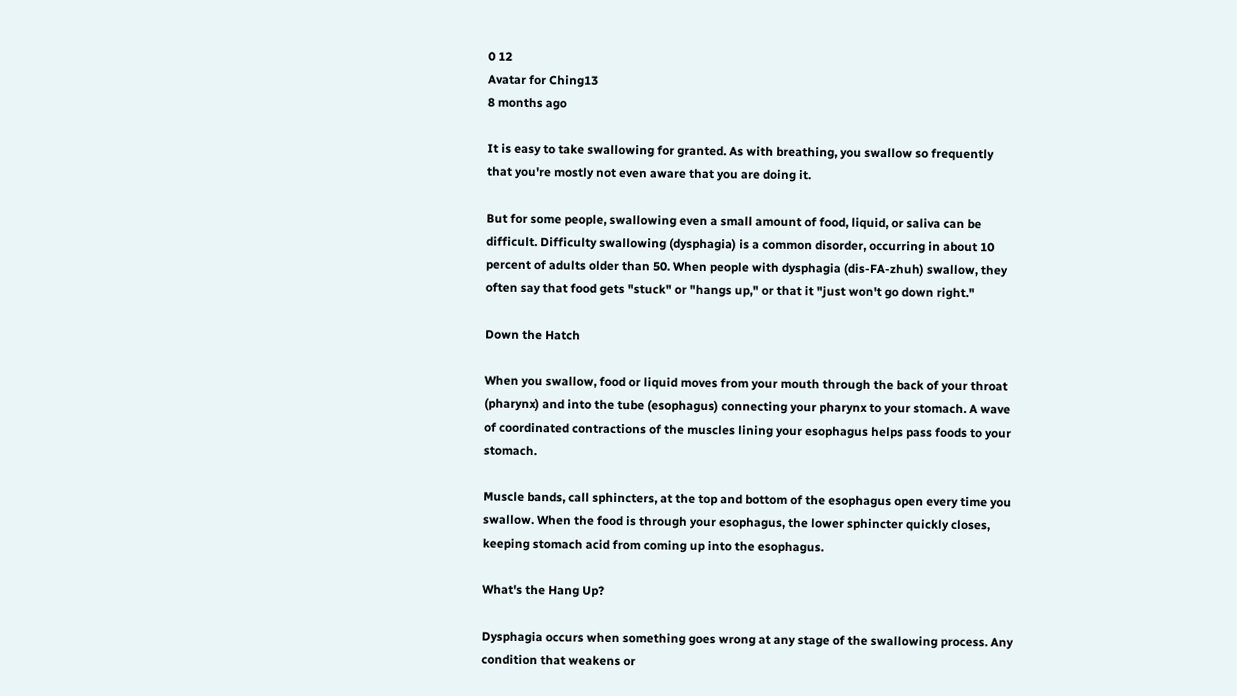0 12
Avatar for Ching13
8 months ago

It is easy to take swallowing for granted. As with breathing, you swallow so frequently that you're mostly not even aware that you are doing it.

But for some people, swallowing even a small amount of food, liquid, or saliva can be difficult. Difficulty swallowing (dysphagia) is a common disorder, occurring in about 10 percent of adults older than 50. When people with dysphagia (dis-FA-zhuh) swallow, they often say that food gets "stuck" or "hangs up," or that it "just won't go down right."

Down the Hatch

When you swallow, food or liquid moves from your mouth through the back of your throat (pharynx) and into the tube (esophagus) connecting your pharynx to your stomach. A wave of coordinated contractions of the muscles lining your esophagus helps pass foods to your stomach.

Muscle bands, call sphincters, at the top and bottom of the esophagus open every time you swallow. When the food is through your esophagus, the lower sphincter quickly closes, keeping stomach acid from coming up into the esophagus.

What's the Hang Up?

Dysphagia occurs when something goes wrong at any stage of the swallowing process. Any condition that weakens or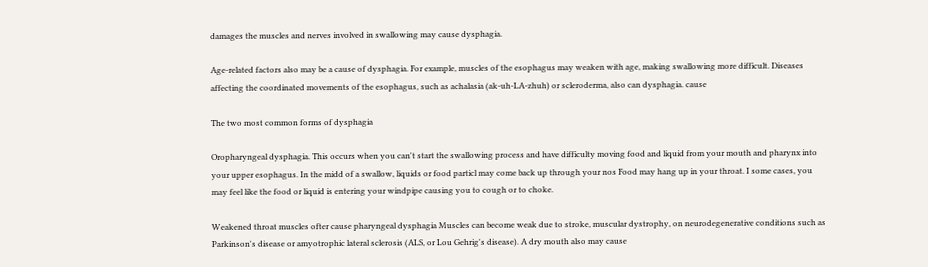damages the muscles and nerves involved in swallowing may cause dysphagia.

Age-related factors also may be a cause of dysphagia. For example, muscles of the esophagus may weaken with age, making swallowing more difficult. Diseases affecting the coordinated movements of the esophagus, such as achalasia (ak-uh-LA-zhuh) or scleroderma, also can dysphagia. cause

The two most common forms of dysphagia

Oropharyngeal dysphagia. This occurs when you can't start the swallowing process and have difficulty moving food and liquid from your mouth and pharynx into your upper esophagus. In the midd of a swallow, liquids or food particl may come back up through your nos Food may hang up in your throat. I some cases, you may feel like the food or liquid is entering your windpipe causing you to cough or to choke.

Weakened throat muscles ofter cause pharyngeal dysphagia Muscles can become weak due to stroke, muscular dystrophy, on neurodegenerative conditions such as Parkinson's disease or amyotrophic lateral sclerosis (ALS, or Lou Gehrig's disease). A dry mouth also may cause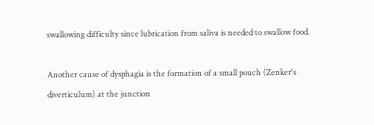swallowing difficulty since lubrication from saliva is needed to swallow food.

Another cause of dysphagia is the formation of a small pouch (Zenker's diverticulum) at the junction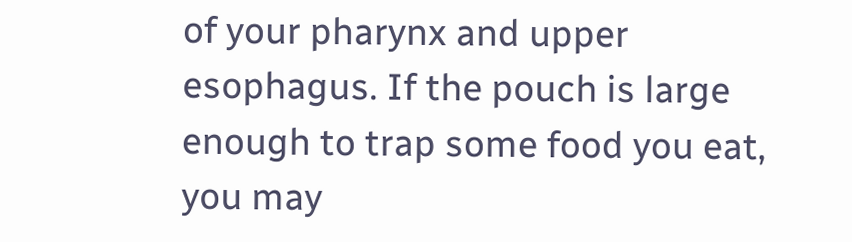of your pharynx and upper esophagus. If the pouch is large enough to trap some food you eat, you may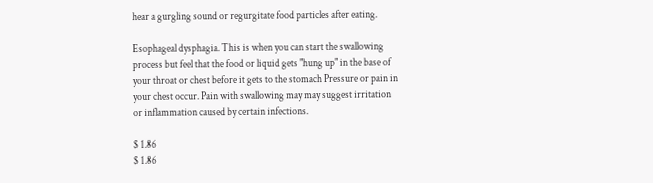hear a gurgling sound or regurgitate food particles after eating.

Esophageal dysphagia. This is when you can start the swallowing process but feel that the food or liquid gets "hung up" in the base of your throat or chest before it gets to the stomach Pressure or pain in your chest occur. Pain with swallowing may may suggest irritation or inflammation caused by certain infections.

$ 1.86
$ 1.86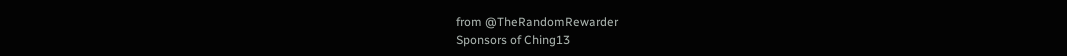from @TheRandomRewarder
Sponsors of Ching13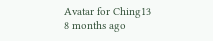Avatar for Ching13
8 months ago